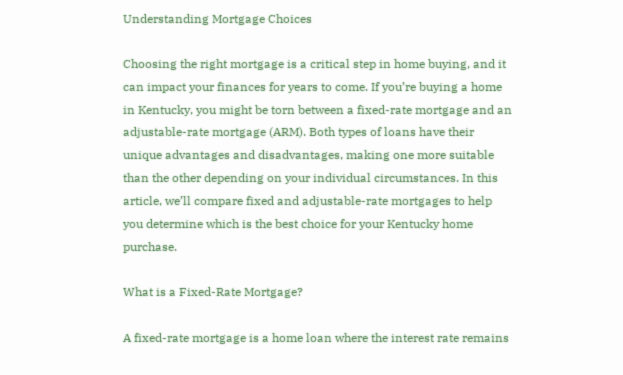Understanding Mortgage Choices

Choosing the right mortgage is a critical step in home buying, and it can impact your finances for years to come. If you’re buying a home in Kentucky, you might be torn between a fixed-rate mortgage and an adjustable-rate mortgage (ARM). Both types of loans have their unique advantages and disadvantages, making one more suitable than the other depending on your individual circumstances. In this article, we’ll compare fixed and adjustable-rate mortgages to help you determine which is the best choice for your Kentucky home purchase.

What is a Fixed-Rate Mortgage?

A fixed-rate mortgage is a home loan where the interest rate remains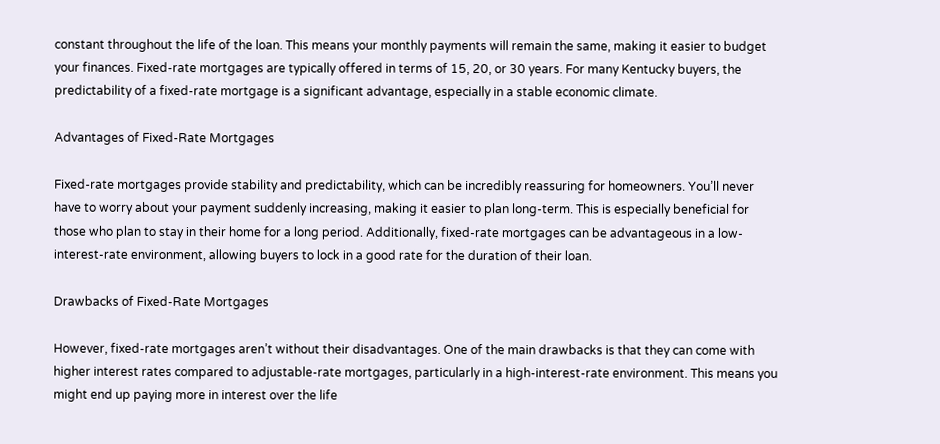constant throughout the life of the loan. This means your monthly payments will remain the same, making it easier to budget your finances. Fixed-rate mortgages are typically offered in terms of 15, 20, or 30 years. For many Kentucky buyers, the predictability of a fixed-rate mortgage is a significant advantage, especially in a stable economic climate.

Advantages of Fixed-Rate Mortgages

Fixed-rate mortgages provide stability and predictability, which can be incredibly reassuring for homeowners. You’ll never have to worry about your payment suddenly increasing, making it easier to plan long-term. This is especially beneficial for those who plan to stay in their home for a long period. Additionally, fixed-rate mortgages can be advantageous in a low-interest-rate environment, allowing buyers to lock in a good rate for the duration of their loan.

Drawbacks of Fixed-Rate Mortgages

However, fixed-rate mortgages aren’t without their disadvantages. One of the main drawbacks is that they can come with higher interest rates compared to adjustable-rate mortgages, particularly in a high-interest-rate environment. This means you might end up paying more in interest over the life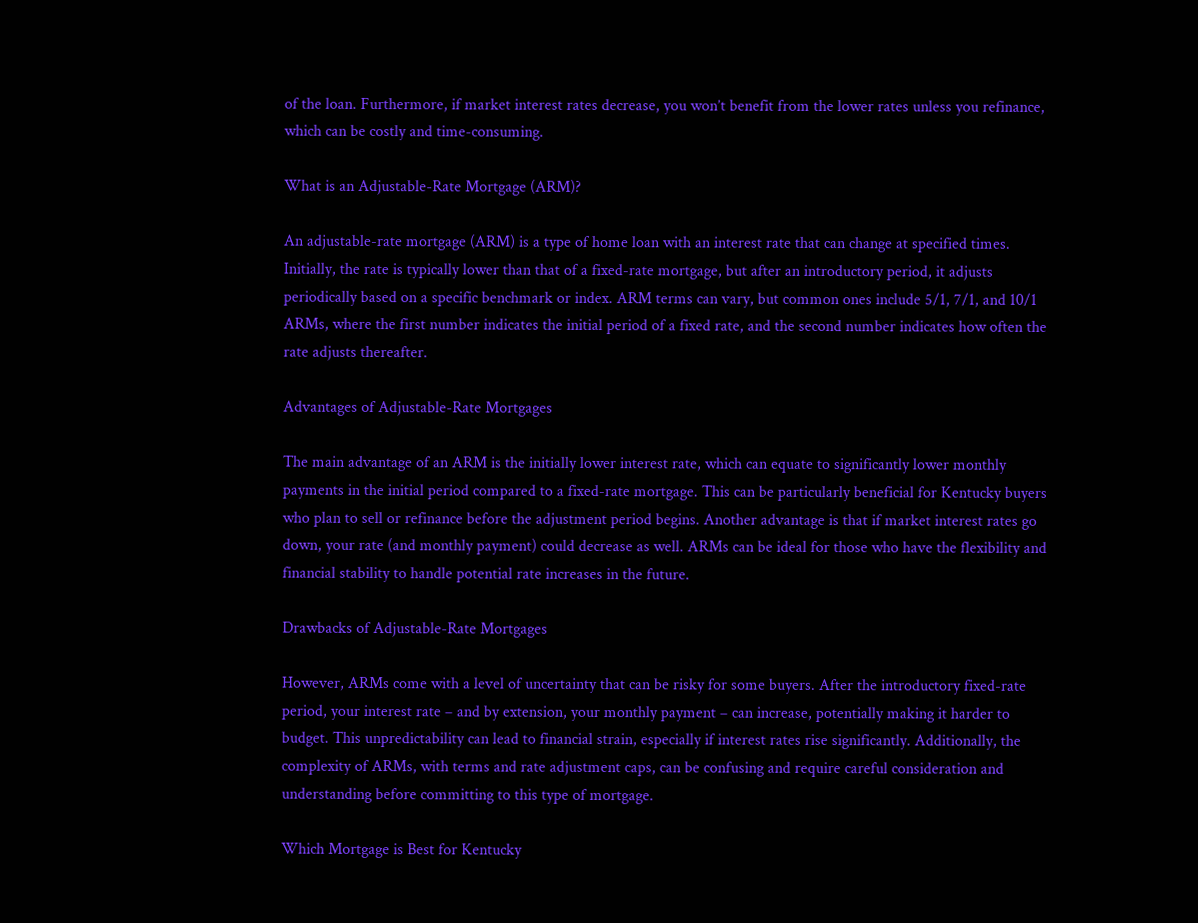of the loan. Furthermore, if market interest rates decrease, you won’t benefit from the lower rates unless you refinance, which can be costly and time-consuming.

What is an Adjustable-Rate Mortgage (ARM)?

An adjustable-rate mortgage (ARM) is a type of home loan with an interest rate that can change at specified times. Initially, the rate is typically lower than that of a fixed-rate mortgage, but after an introductory period, it adjusts periodically based on a specific benchmark or index. ARM terms can vary, but common ones include 5/1, 7/1, and 10/1 ARMs, where the first number indicates the initial period of a fixed rate, and the second number indicates how often the rate adjusts thereafter.

Advantages of Adjustable-Rate Mortgages

The main advantage of an ARM is the initially lower interest rate, which can equate to significantly lower monthly payments in the initial period compared to a fixed-rate mortgage. This can be particularly beneficial for Kentucky buyers who plan to sell or refinance before the adjustment period begins. Another advantage is that if market interest rates go down, your rate (and monthly payment) could decrease as well. ARMs can be ideal for those who have the flexibility and financial stability to handle potential rate increases in the future.

Drawbacks of Adjustable-Rate Mortgages

However, ARMs come with a level of uncertainty that can be risky for some buyers. After the introductory fixed-rate period, your interest rate – and by extension, your monthly payment – can increase, potentially making it harder to budget. This unpredictability can lead to financial strain, especially if interest rates rise significantly. Additionally, the complexity of ARMs, with terms and rate adjustment caps, can be confusing and require careful consideration and understanding before committing to this type of mortgage.

Which Mortgage is Best for Kentucky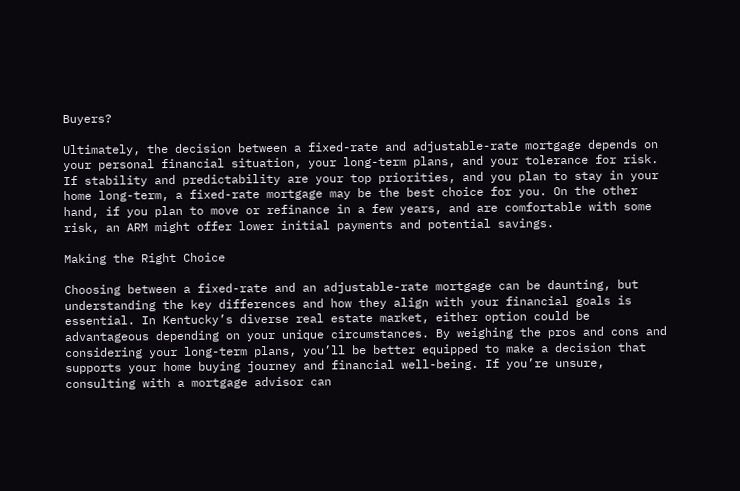Buyers?

Ultimately, the decision between a fixed-rate and adjustable-rate mortgage depends on your personal financial situation, your long-term plans, and your tolerance for risk. If stability and predictability are your top priorities, and you plan to stay in your home long-term, a fixed-rate mortgage may be the best choice for you. On the other hand, if you plan to move or refinance in a few years, and are comfortable with some risk, an ARM might offer lower initial payments and potential savings.

Making the Right Choice

Choosing between a fixed-rate and an adjustable-rate mortgage can be daunting, but understanding the key differences and how they align with your financial goals is essential. In Kentucky’s diverse real estate market, either option could be advantageous depending on your unique circumstances. By weighing the pros and cons and considering your long-term plans, you’ll be better equipped to make a decision that supports your home buying journey and financial well-being. If you’re unsure, consulting with a mortgage advisor can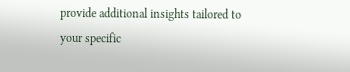provide additional insights tailored to your specific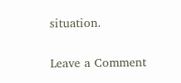situation.

Leave a Comment